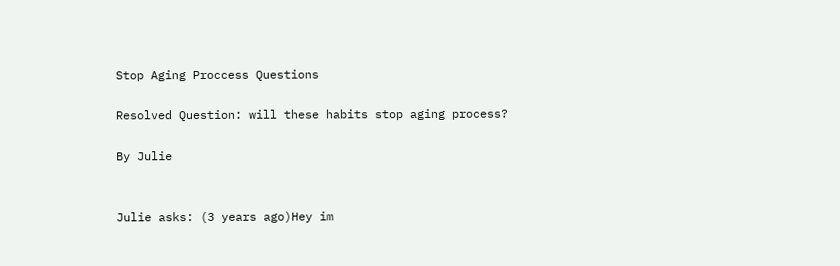Stop Aging Proccess Questions

Resolved Question: will these habits stop aging process?

By Julie


Julie asks: (3 years ago)Hey im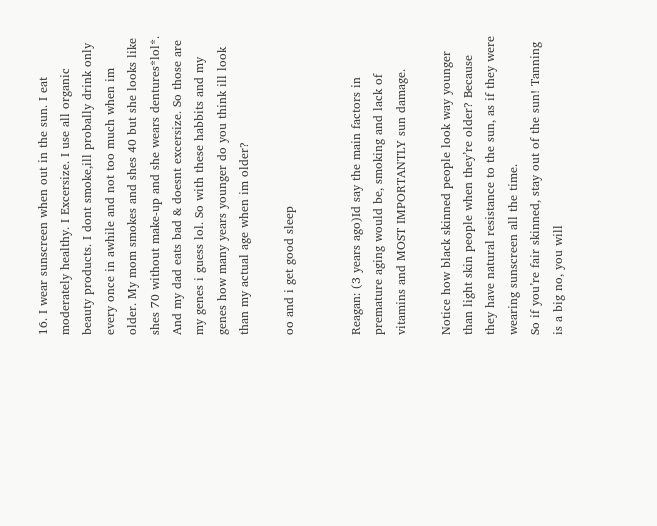16. I wear sunscreen when out in the sun. I eat moderately healthy. I Excersize. I use all organic beauty products. I dont smoke,ill probally drink only every once in awhile and not too much when im older. My mom smokes and shes 40 but she looks like shes 70 without make-up and she wears dentures*lol*. And my dad eats bad & doesnt excersize. So those are my genes i guess lol. So with these habbits and my genes how many years younger do you think ill look than my actual age when im older?

oo and i get good sleep


Reagan: (3 years ago)Id say the main factors in premature aging would be, smoking and lack of vitamins and MOST IMPORTANTLY sun damage.

Notice how black skinned people look way younger than light skin people when they’re older? Because they have natural resistance to the sun, as if they were wearing sunscreen all the time.
So if you’re fair skinned, stay out of the sun! Tanning is a big no, you will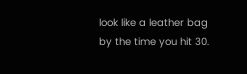look like a leather bag by the time you hit 30.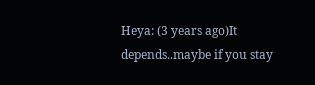Heya: (3 years ago)It depends..maybe if you stay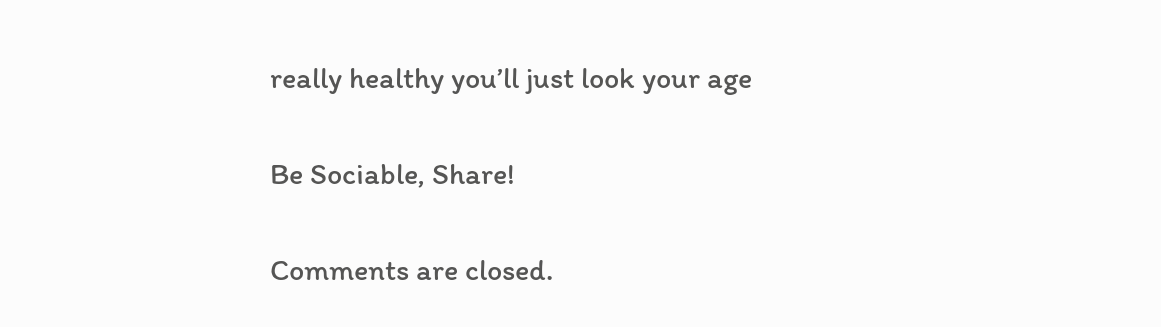really healthy you’ll just look your age

Be Sociable, Share!

Comments are closed.